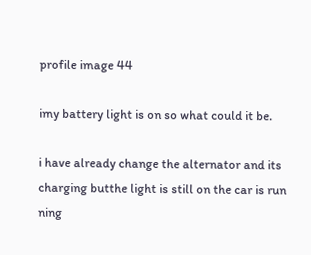profile image 44

imy battery light is on so what could it be.

i have already change the alternator and its charging butthe light is still on the car is run ning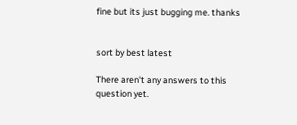fine but its just bugging me. thanks


sort by best latest

There aren't any answers to this question yet.